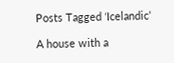Posts Tagged ‘Icelandic’

A house with a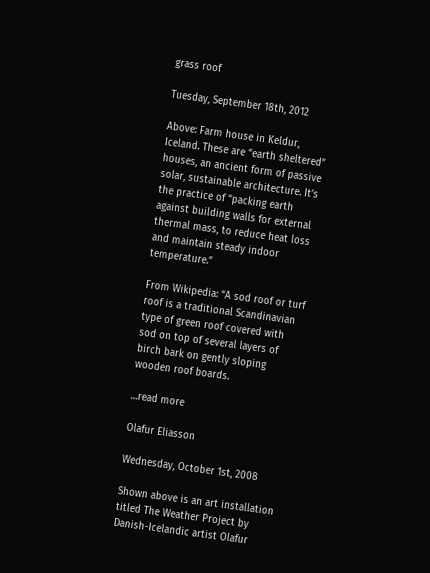grass roof

Tuesday, September 18th, 2012

Above: Farm house in Keldur, Iceland. These are “earth sheltered” houses, an ancient form of passive solar, sustainable architecture. It’s the practice of “packing earth against building walls for external thermal mass, to reduce heat loss and maintain steady indoor temperature.”

From Wikipedia: “A sod roof or turf roof is a traditional Scandinavian type of green roof covered with sod on top of several layers of birch bark on gently sloping wooden roof boards.

…read more

Olafur Eliasson

Wednesday, October 1st, 2008

Shown above is an art installation titled The Weather Project by Danish-Icelandic artist Olafur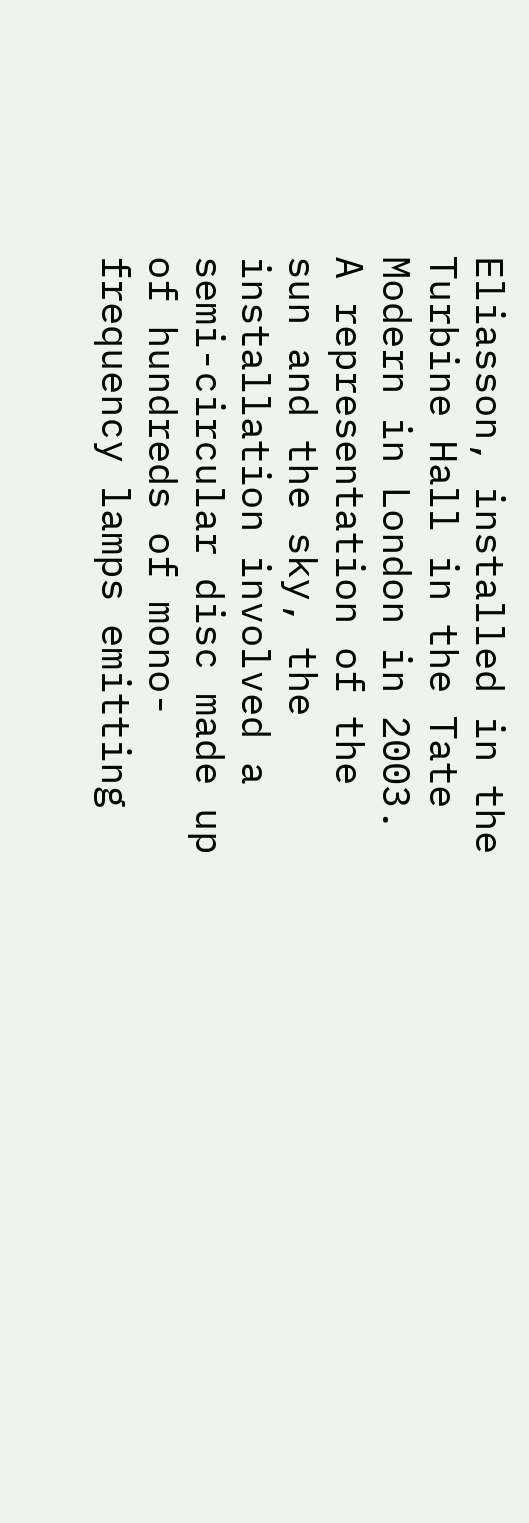Eliasson, installed in the Turbine Hall in the Tate Modern in London in 2003. A representation of the sun and the sky, the installation involved a semi-circular disc made up of hundreds of mono-frequency lamps emitting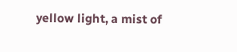yellow light, a mist of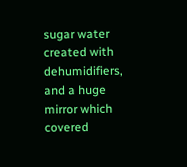sugar water created with dehumidifiers, and a huge mirror which covered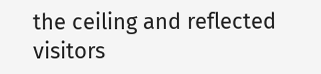the ceiling and reflected visitors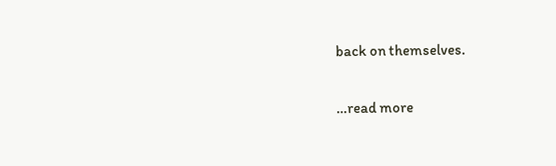back on themselves.

…read more